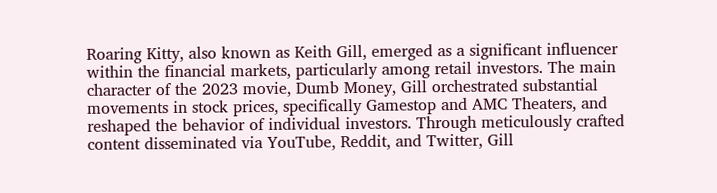Roaring Kitty, also known as Keith Gill, emerged as a significant influencer within the financial markets, particularly among retail investors. The main character of the 2023 movie, Dumb Money, Gill orchestrated substantial movements in stock prices, specifically Gamestop and AMC Theaters, and reshaped the behavior of individual investors. Through meticulously crafted content disseminated via YouTube, Reddit, and Twitter, Gill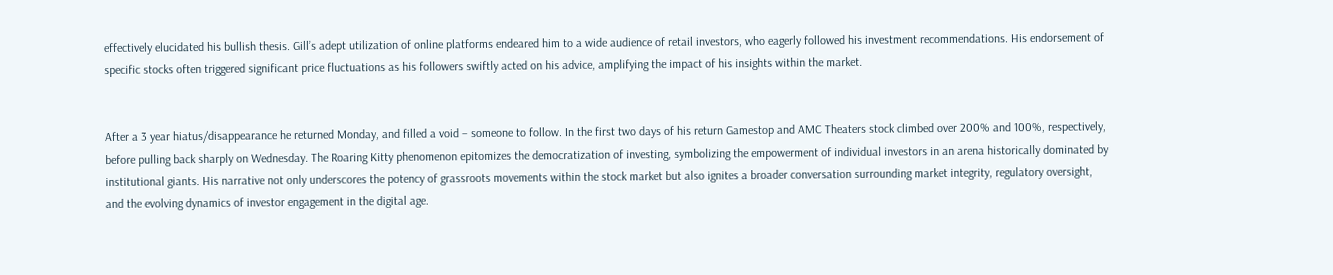effectively elucidated his bullish thesis. Gill’s adept utilization of online platforms endeared him to a wide audience of retail investors, who eagerly followed his investment recommendations. His endorsement of specific stocks often triggered significant price fluctuations as his followers swiftly acted on his advice, amplifying the impact of his insights within the market.


After a 3 year hiatus/disappearance he returned Monday, and filled a void – someone to follow. In the first two days of his return Gamestop and AMC Theaters stock climbed over 200% and 100%, respectively, before pulling back sharply on Wednesday. The Roaring Kitty phenomenon epitomizes the democratization of investing, symbolizing the empowerment of individual investors in an arena historically dominated by institutional giants. His narrative not only underscores the potency of grassroots movements within the stock market but also ignites a broader conversation surrounding market integrity, regulatory oversight, and the evolving dynamics of investor engagement in the digital age.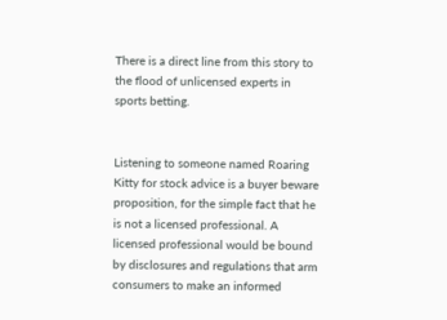There is a direct line from this story to the flood of unlicensed experts in sports betting.


Listening to someone named Roaring Kitty for stock advice is a buyer beware proposition, for the simple fact that he is not a licensed professional. A licensed professional would be bound by disclosures and regulations that arm consumers to make an informed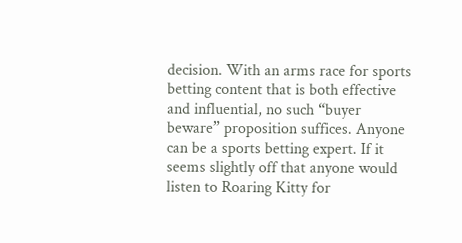decision. With an arms race for sports betting content that is both effective and influential, no such “buyer beware” proposition suffices. Anyone can be a sports betting expert. If it seems slightly off that anyone would listen to Roaring Kitty for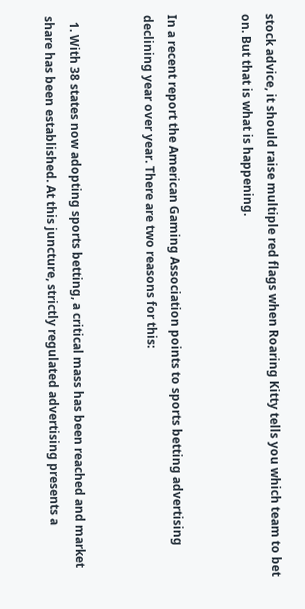stock advice, it should raise multiple red flags when Roaring Kitty tells you which team to bet on. But that is what is happening.


In a recent report the American Gaming Association points to sports betting advertising declining year over year. There are two reasons for this:


  1. With 38 states now adopting sports betting, a critical mass has been reached and market share has been established. At this juncture, strictly regulated advertising presents a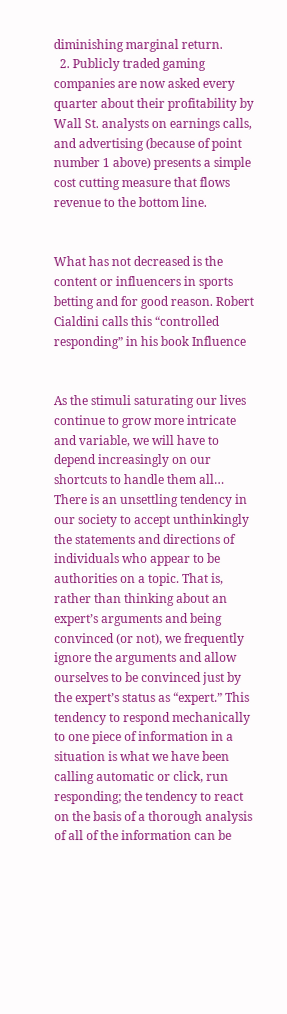diminishing marginal return.
  2. Publicly traded gaming companies are now asked every quarter about their profitability by Wall St. analysts on earnings calls, and advertising (because of point number 1 above) presents a simple cost cutting measure that flows revenue to the bottom line.


What has not decreased is the content or influencers in sports betting and for good reason. Robert Cialdini calls this “controlled responding” in his book Influence


As the stimuli saturating our lives continue to grow more intricate and variable, we will have to depend increasingly on our shortcuts to handle them all… There is an unsettling tendency in our society to accept unthinkingly the statements and directions of individuals who appear to be authorities on a topic. That is, rather than thinking about an expert’s arguments and being convinced (or not), we frequently ignore the arguments and allow ourselves to be convinced just by the expert’s status as “expert.” This tendency to respond mechanically to one piece of information in a situation is what we have been calling automatic or click, run responding; the tendency to react on the basis of a thorough analysis of all of the information can be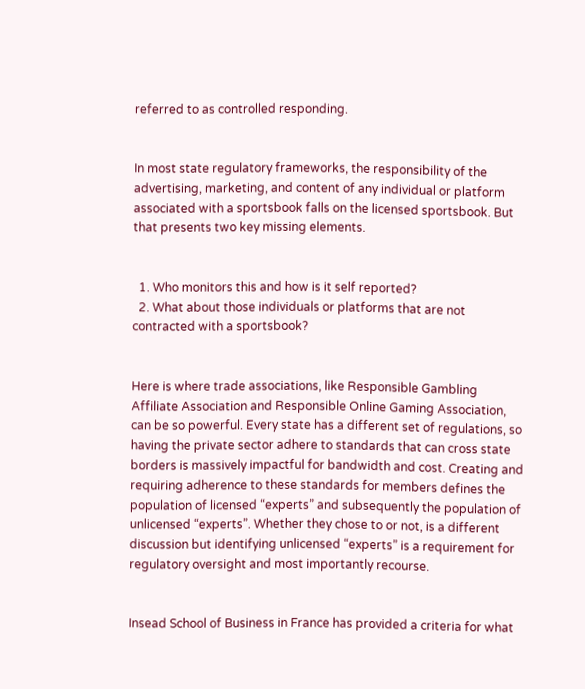referred to as controlled responding.


In most state regulatory frameworks, the responsibility of the advertising, marketing, and content of any individual or platform associated with a sportsbook falls on the licensed sportsbook. But that presents two key missing elements.


  1. Who monitors this and how is it self reported?
  2. What about those individuals or platforms that are not contracted with a sportsbook?


Here is where trade associations, like Responsible Gambling Affiliate Association and Responsible Online Gaming Association, can be so powerful. Every state has a different set of regulations, so having the private sector adhere to standards that can cross state borders is massively impactful for bandwidth and cost. Creating and requiring adherence to these standards for members defines the population of licensed “experts” and subsequently the population of unlicensed “experts”. Whether they chose to or not, is a different discussion but identifying unlicensed “experts” is a requirement for regulatory oversight and most importantly recourse.


Insead School of Business in France has provided a criteria for what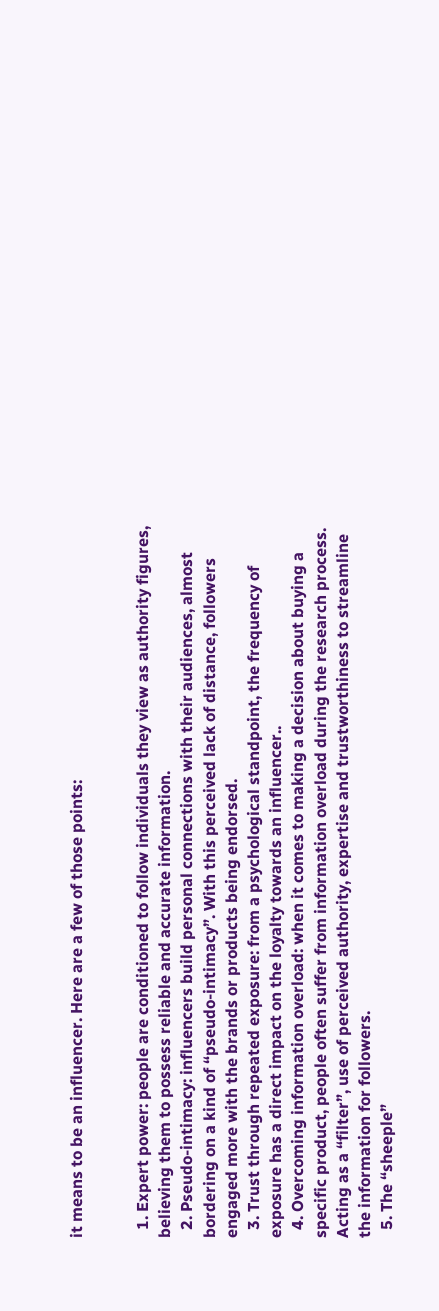it means to be an influencer. Here are a few of those points:


  1. Expert power: people are conditioned to follow individuals they view as authority figures, believing them to possess reliable and accurate information.
  2. Pseudo-intimacy: influencers build personal connections with their audiences, almost bordering on a kind of “pseudo-intimacy”. With this perceived lack of distance, followers engaged more with the brands or products being endorsed.
  3. Trust through repeated exposure: from a psychological standpoint, the frequency of exposure has a direct impact on the loyalty towards an influencer..
  4. Overcoming information overload: when it comes to making a decision about buying a specific product, people often suffer from information overload during the research process. Acting as a “filter”, use of perceived authority, expertise and trustworthiness to streamline the information for followers.
  5. The “sheeple”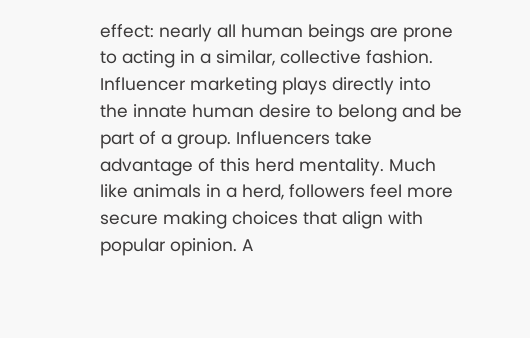effect: nearly all human beings are prone to acting in a similar, collective fashion. Influencer marketing plays directly into the innate human desire to belong and be part of a group. Influencers take advantage of this herd mentality. Much like animals in a herd, followers feel more secure making choices that align with popular opinion. A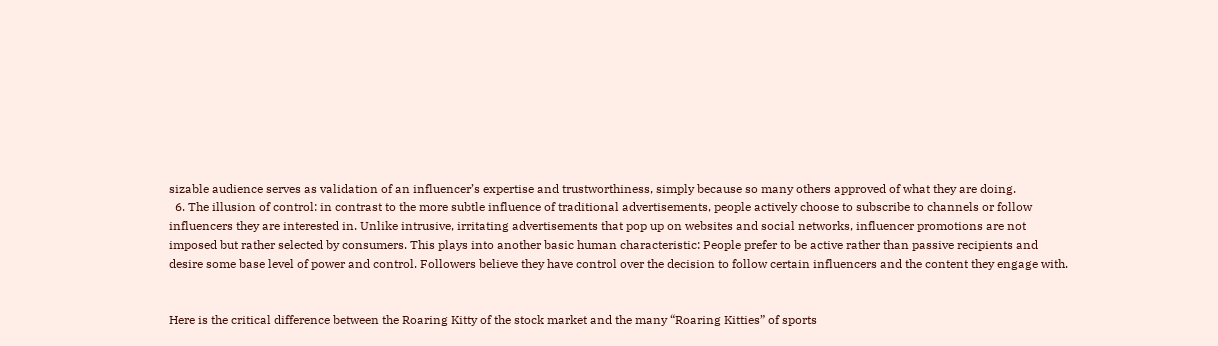sizable audience serves as validation of an influencer’s expertise and trustworthiness, simply because so many others approved of what they are doing.
  6. The illusion of control: in contrast to the more subtle influence of traditional advertisements, people actively choose to subscribe to channels or follow influencers they are interested in. Unlike intrusive, irritating advertisements that pop up on websites and social networks, influencer promotions are not imposed but rather selected by consumers. This plays into another basic human characteristic: People prefer to be active rather than passive recipients and desire some base level of power and control. Followers believe they have control over the decision to follow certain influencers and the content they engage with.


Here is the critical difference between the Roaring Kitty of the stock market and the many “Roaring Kitties” of sports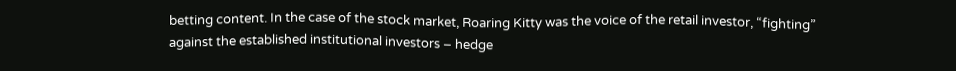betting content. In the case of the stock market, Roaring Kitty was the voice of the retail investor, “fighting” against the established institutional investors – hedge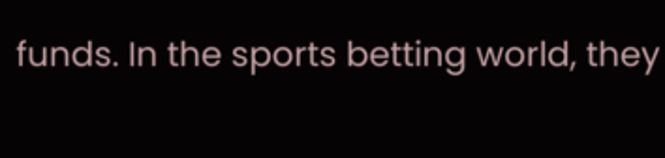funds. In the sports betting world, they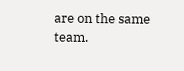are on the same team.